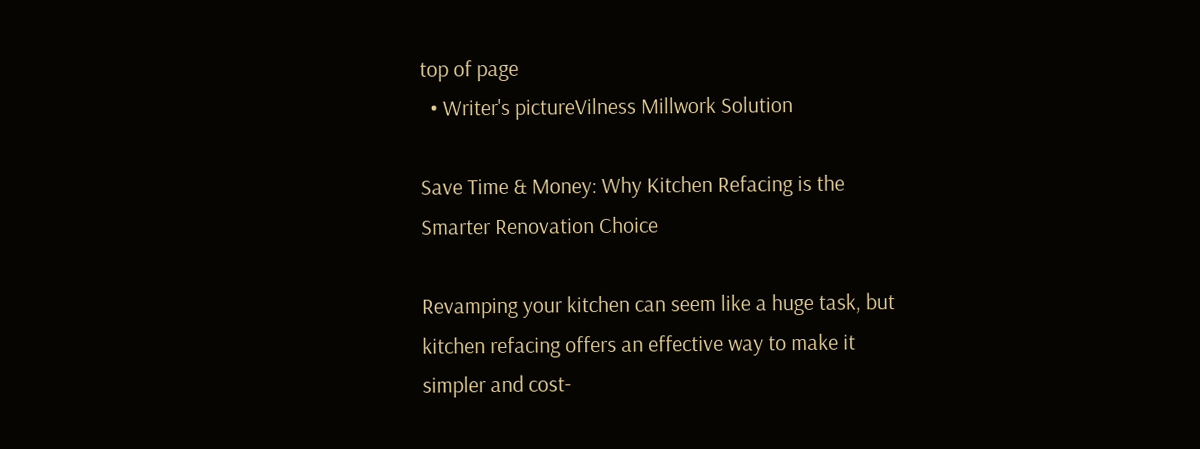top of page
  • Writer's pictureVilness Millwork Solution

Save Time & Money: Why Kitchen Refacing is the Smarter Renovation Choice

Revamping your kitchen can seem like a huge task, but kitchen refacing offers an effective way to make it simpler and cost-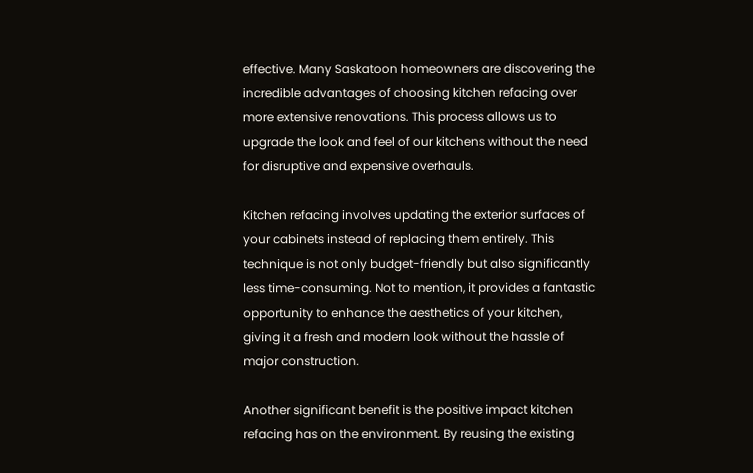effective. Many Saskatoon homeowners are discovering the incredible advantages of choosing kitchen refacing over more extensive renovations. This process allows us to upgrade the look and feel of our kitchens without the need for disruptive and expensive overhauls.

Kitchen refacing involves updating the exterior surfaces of your cabinets instead of replacing them entirely. This technique is not only budget-friendly but also significantly less time-consuming. Not to mention, it provides a fantastic opportunity to enhance the aesthetics of your kitchen, giving it a fresh and modern look without the hassle of major construction.

Another significant benefit is the positive impact kitchen refacing has on the environment. By reusing the existing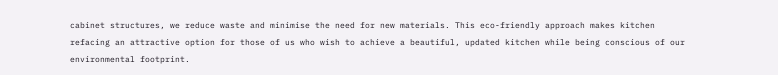cabinet structures, we reduce waste and minimise the need for new materials. This eco-friendly approach makes kitchen refacing an attractive option for those of us who wish to achieve a beautiful, updated kitchen while being conscious of our environmental footprint.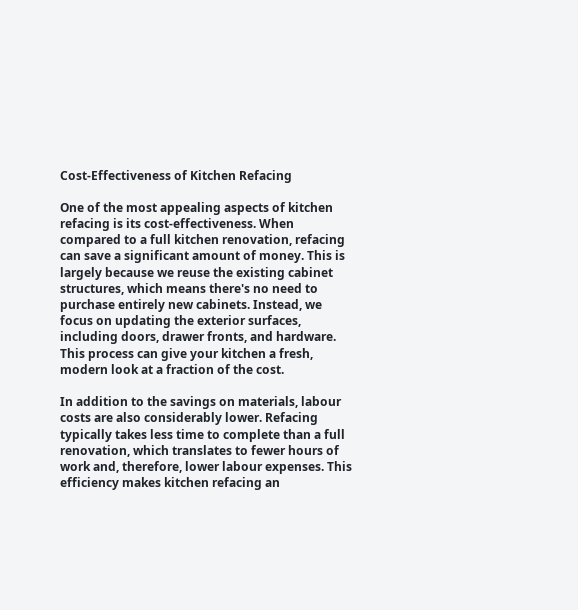Cost-Effectiveness of Kitchen Refacing

One of the most appealing aspects of kitchen refacing is its cost-effectiveness. When compared to a full kitchen renovation, refacing can save a significant amount of money. This is largely because we reuse the existing cabinet structures, which means there's no need to purchase entirely new cabinets. Instead, we focus on updating the exterior surfaces, including doors, drawer fronts, and hardware. This process can give your kitchen a fresh, modern look at a fraction of the cost.

In addition to the savings on materials, labour costs are also considerably lower. Refacing typically takes less time to complete than a full renovation, which translates to fewer hours of work and, therefore, lower labour expenses. This efficiency makes kitchen refacing an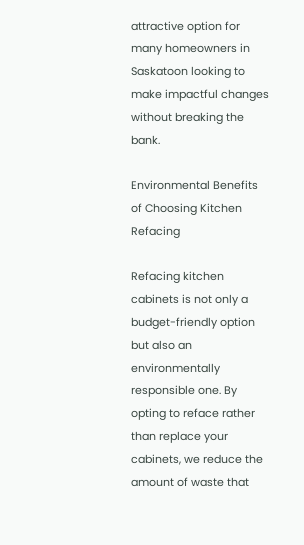attractive option for many homeowners in Saskatoon looking to make impactful changes without breaking the bank.

Environmental Benefits of Choosing Kitchen Refacing

Refacing kitchen cabinets is not only a budget-friendly option but also an environmentally responsible one. By opting to reface rather than replace your cabinets, we reduce the amount of waste that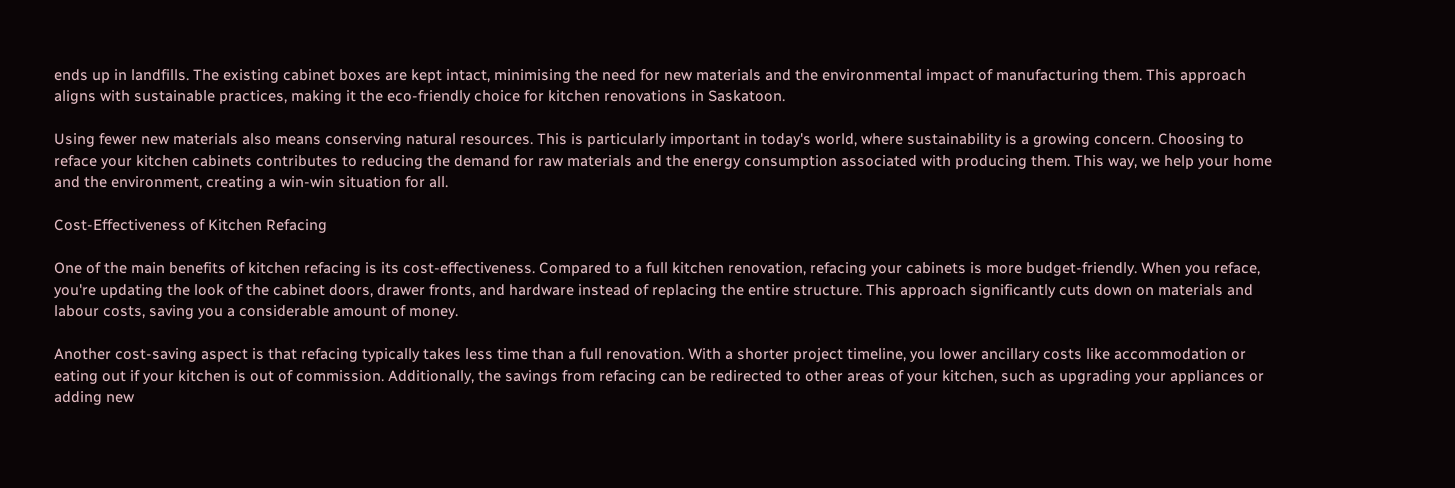ends up in landfills. The existing cabinet boxes are kept intact, minimising the need for new materials and the environmental impact of manufacturing them. This approach aligns with sustainable practices, making it the eco-friendly choice for kitchen renovations in Saskatoon.

Using fewer new materials also means conserving natural resources. This is particularly important in today's world, where sustainability is a growing concern. Choosing to reface your kitchen cabinets contributes to reducing the demand for raw materials and the energy consumption associated with producing them. This way, we help your home and the environment, creating a win-win situation for all.

Cost-Effectiveness of Kitchen Refacing

One of the main benefits of kitchen refacing is its cost-effectiveness. Compared to a full kitchen renovation, refacing your cabinets is more budget-friendly. When you reface, you're updating the look of the cabinet doors, drawer fronts, and hardware instead of replacing the entire structure. This approach significantly cuts down on materials and labour costs, saving you a considerable amount of money.

Another cost-saving aspect is that refacing typically takes less time than a full renovation. With a shorter project timeline, you lower ancillary costs like accommodation or eating out if your kitchen is out of commission. Additionally, the savings from refacing can be redirected to other areas of your kitchen, such as upgrading your appliances or adding new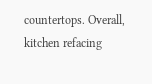countertops. Overall, kitchen refacing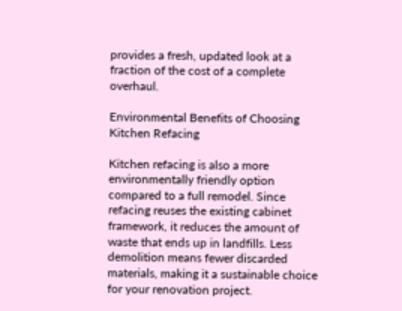provides a fresh, updated look at a fraction of the cost of a complete overhaul.

Environmental Benefits of Choosing Kitchen Refacing

Kitchen refacing is also a more environmentally friendly option compared to a full remodel. Since refacing reuses the existing cabinet framework, it reduces the amount of waste that ends up in landfills. Less demolition means fewer discarded materials, making it a sustainable choice for your renovation project.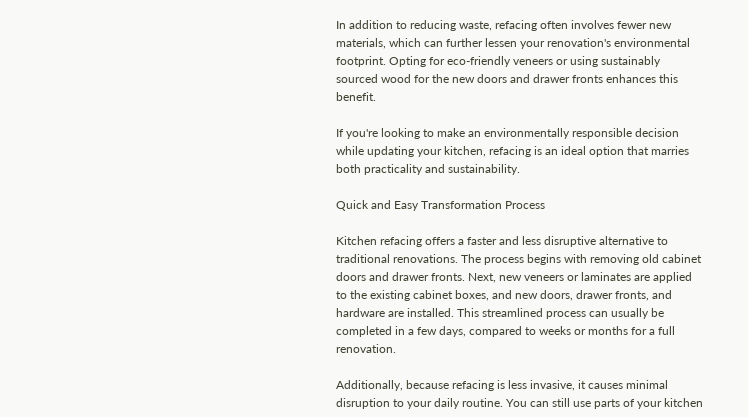In addition to reducing waste, refacing often involves fewer new materials, which can further lessen your renovation's environmental footprint. Opting for eco-friendly veneers or using sustainably sourced wood for the new doors and drawer fronts enhances this benefit.

If you're looking to make an environmentally responsible decision while updating your kitchen, refacing is an ideal option that marries both practicality and sustainability.

Quick and Easy Transformation Process

Kitchen refacing offers a faster and less disruptive alternative to traditional renovations. The process begins with removing old cabinet doors and drawer fronts. Next, new veneers or laminates are applied to the existing cabinet boxes, and new doors, drawer fronts, and hardware are installed. This streamlined process can usually be completed in a few days, compared to weeks or months for a full renovation.

Additionally, because refacing is less invasive, it causes minimal disruption to your daily routine. You can still use parts of your kitchen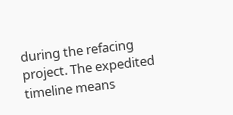during the refacing project. The expedited timeline means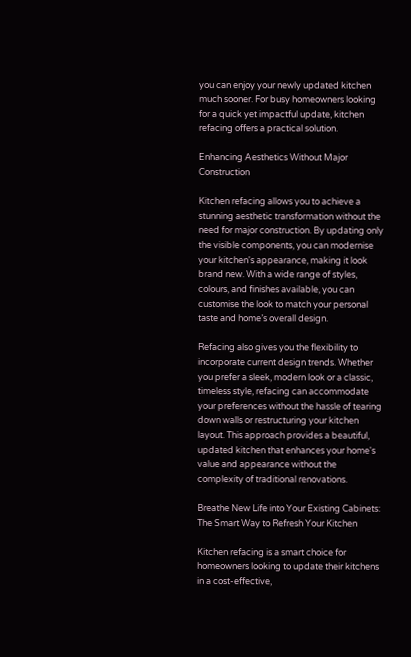you can enjoy your newly updated kitchen much sooner. For busy homeowners looking for a quick yet impactful update, kitchen refacing offers a practical solution.

Enhancing Aesthetics Without Major Construction

Kitchen refacing allows you to achieve a stunning aesthetic transformation without the need for major construction. By updating only the visible components, you can modernise your kitchen's appearance, making it look brand new. With a wide range of styles, colours, and finishes available, you can customise the look to match your personal taste and home’s overall design.

Refacing also gives you the flexibility to incorporate current design trends. Whether you prefer a sleek, modern look or a classic, timeless style, refacing can accommodate your preferences without the hassle of tearing down walls or restructuring your kitchen layout. This approach provides a beautiful, updated kitchen that enhances your home's value and appearance without the complexity of traditional renovations.

Breathe New Life into Your Existing Cabinets: The Smart Way to Refresh Your Kitchen

Kitchen refacing is a smart choice for homeowners looking to update their kitchens in a cost-effective,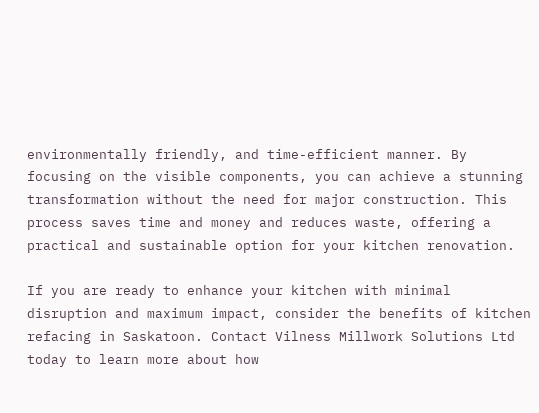environmentally friendly, and time-efficient manner. By focusing on the visible components, you can achieve a stunning transformation without the need for major construction. This process saves time and money and reduces waste, offering a practical and sustainable option for your kitchen renovation.

If you are ready to enhance your kitchen with minimal disruption and maximum impact, consider the benefits of kitchen refacing in Saskatoon. Contact Vilness Millwork Solutions Ltd today to learn more about how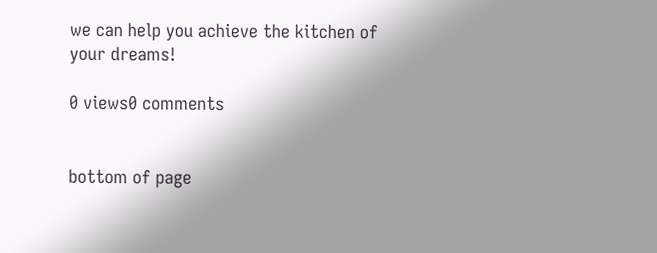we can help you achieve the kitchen of your dreams!

0 views0 comments


bottom of page